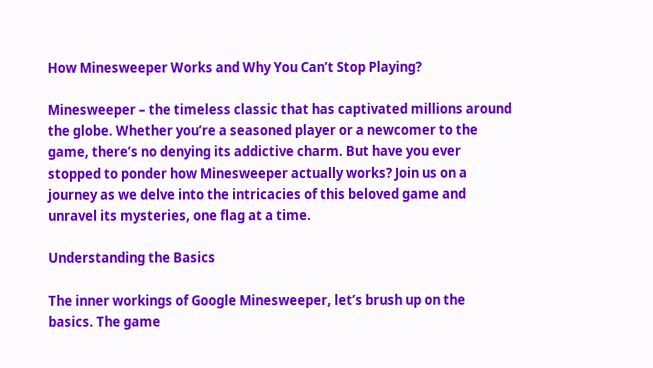How Minesweeper Works and Why You Can’t Stop Playing?

Minesweeper – the timeless classic that has captivated millions around the globe. Whether you’re a seasoned player or a newcomer to the game, there’s no denying its addictive charm. But have you ever stopped to ponder how Minesweeper actually works? Join us on a journey as we delve into the intricacies of this beloved game and unravel its mysteries, one flag at a time.

Understanding the Basics

The inner workings of Google Minesweeper, let’s brush up on the basics. The game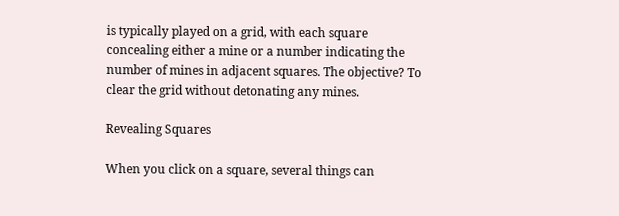is typically played on a grid, with each square concealing either a mine or a number indicating the number of mines in adjacent squares. The objective? To clear the grid without detonating any mines.

Revealing Squares

When you click on a square, several things can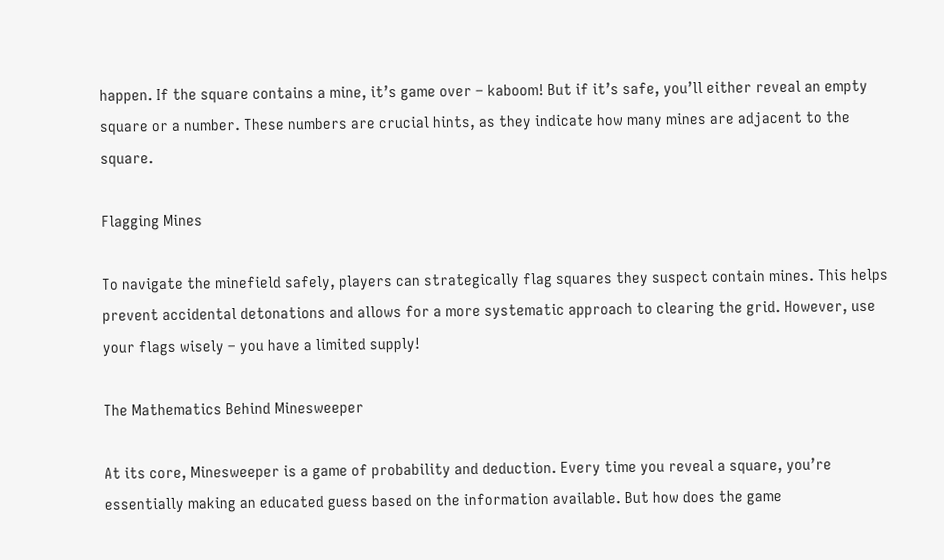happen. If the square contains a mine, it’s game over – kaboom! But if it’s safe, you’ll either reveal an empty square or a number. These numbers are crucial hints, as they indicate how many mines are adjacent to the square.

Flagging Mines

To navigate the minefield safely, players can strategically flag squares they suspect contain mines. This helps prevent accidental detonations and allows for a more systematic approach to clearing the grid. However, use your flags wisely – you have a limited supply!

The Mathematics Behind Minesweeper

At its core, Minesweeper is a game of probability and deduction. Every time you reveal a square, you’re essentially making an educated guess based on the information available. But how does the game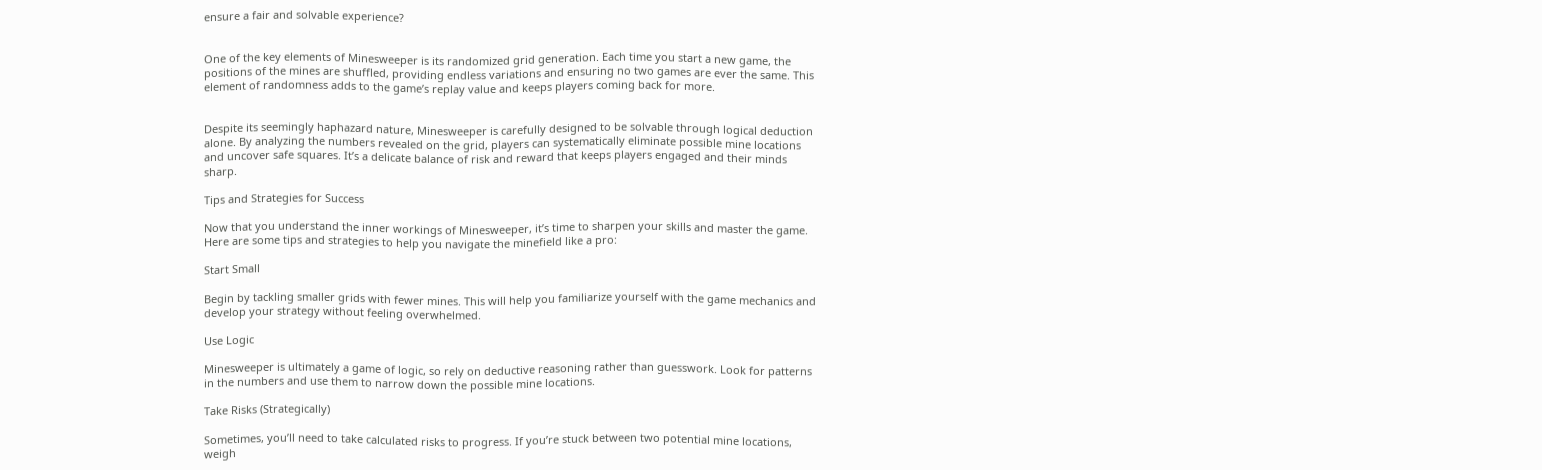ensure a fair and solvable experience?


One of the key elements of Minesweeper is its randomized grid generation. Each time you start a new game, the positions of the mines are shuffled, providing endless variations and ensuring no two games are ever the same. This element of randomness adds to the game’s replay value and keeps players coming back for more.


Despite its seemingly haphazard nature, Minesweeper is carefully designed to be solvable through logical deduction alone. By analyzing the numbers revealed on the grid, players can systematically eliminate possible mine locations and uncover safe squares. It’s a delicate balance of risk and reward that keeps players engaged and their minds sharp.

Tips and Strategies for Success

Now that you understand the inner workings of Minesweeper, it’s time to sharpen your skills and master the game. Here are some tips and strategies to help you navigate the minefield like a pro:

Start Small

Begin by tackling smaller grids with fewer mines. This will help you familiarize yourself with the game mechanics and develop your strategy without feeling overwhelmed.

Use Logic

Minesweeper is ultimately a game of logic, so rely on deductive reasoning rather than guesswork. Look for patterns in the numbers and use them to narrow down the possible mine locations.

Take Risks (Strategically)

Sometimes, you’ll need to take calculated risks to progress. If you’re stuck between two potential mine locations, weigh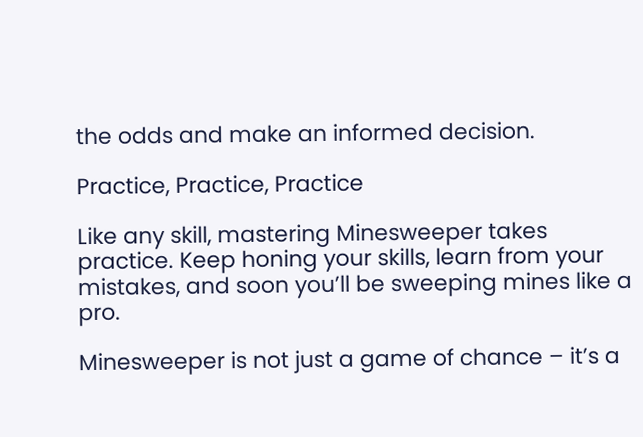the odds and make an informed decision.

Practice, Practice, Practice

Like any skill, mastering Minesweeper takes practice. Keep honing your skills, learn from your mistakes, and soon you’ll be sweeping mines like a pro.

Minesweeper is not just a game of chance – it’s a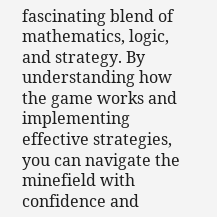fascinating blend of mathematics, logic, and strategy. By understanding how the game works and implementing effective strategies, you can navigate the minefield with confidence and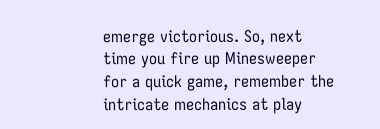emerge victorious. So, next time you fire up Minesweeper for a quick game, remember the intricate mechanics at play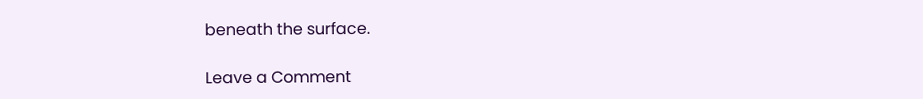beneath the surface.

Leave a Comment